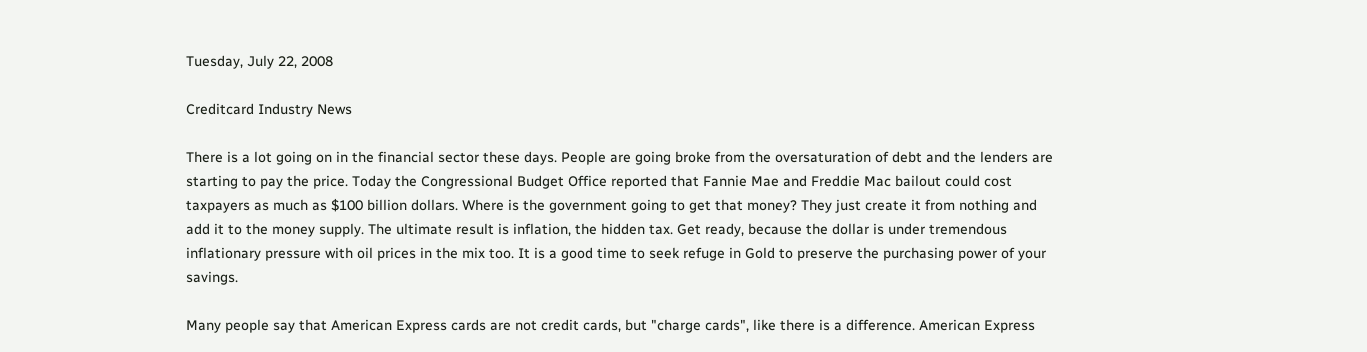Tuesday, July 22, 2008

Creditcard Industry News

There is a lot going on in the financial sector these days. People are going broke from the oversaturation of debt and the lenders are starting to pay the price. Today the Congressional Budget Office reported that Fannie Mae and Freddie Mac bailout could cost taxpayers as much as $100 billion dollars. Where is the government going to get that money? They just create it from nothing and add it to the money supply. The ultimate result is inflation, the hidden tax. Get ready, because the dollar is under tremendous inflationary pressure with oil prices in the mix too. It is a good time to seek refuge in Gold to preserve the purchasing power of your savings.

Many people say that American Express cards are not credit cards, but "charge cards", like there is a difference. American Express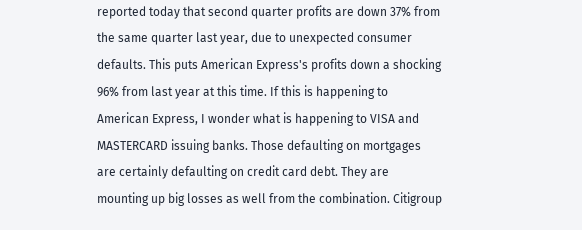reported today that second quarter profits are down 37% from the same quarter last year, due to unexpected consumer defaults. This puts American Express's profits down a shocking 96% from last year at this time. If this is happening to American Express, I wonder what is happening to VISA and MASTERCARD issuing banks. Those defaulting on mortgages are certainly defaulting on credit card debt. They are mounting up big losses as well from the combination. Citigroup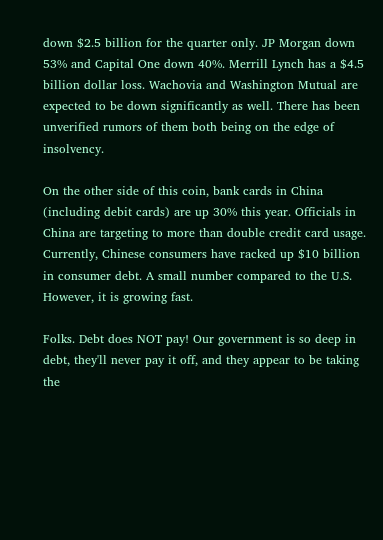down $2.5 billion for the quarter only. JP Morgan down 53% and Capital One down 40%. Merrill Lynch has a $4.5 billion dollar loss. Wachovia and Washington Mutual are expected to be down significantly as well. There has been unverified rumors of them both being on the edge of insolvency.

On the other side of this coin, bank cards in China (including debit cards) are up 30% this year. Officials in China are targeting to more than double credit card usage. Currently, Chinese consumers have racked up $10 billion in consumer debt. A small number compared to the U.S. However, it is growing fast.

Folks. Debt does NOT pay! Our government is so deep in debt, they'll never pay it off, and they appear to be taking the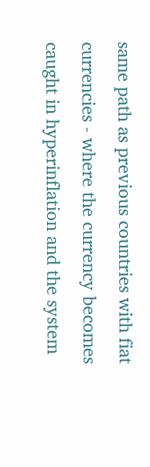same path as previous countries with fiat currencies - where the currency becomes caught in hyperinflation and the system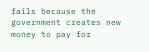fails because the government creates new money to pay for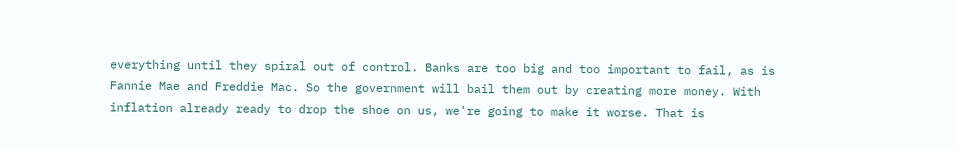everything until they spiral out of control. Banks are too big and too important to fail, as is Fannie Mae and Freddie Mac. So the government will bail them out by creating more money. With inflation already ready to drop the shoe on us, we're going to make it worse. That is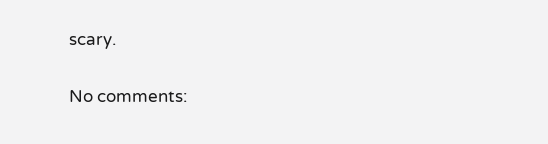scary.

No comments: